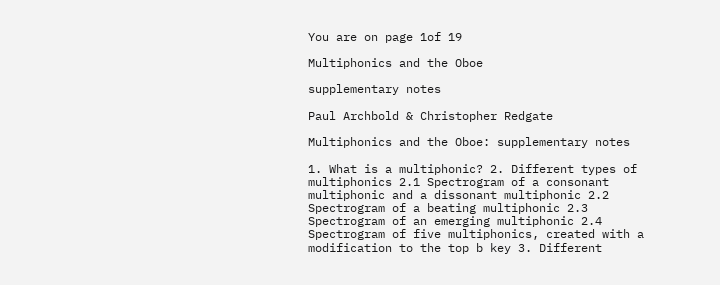You are on page 1of 19

Multiphonics and the Oboe

supplementary notes

Paul Archbold & Christopher Redgate

Multiphonics and the Oboe: supplementary notes

1. What is a multiphonic? 2. Different types of multiphonics 2.1 Spectrogram of a consonant multiphonic and a dissonant multiphonic 2.2 Spectrogram of a beating multiphonic 2.3 Spectrogram of an emerging multiphonic 2.4 Spectrogram of five multiphonics, created with a modification to the top b key 3. Different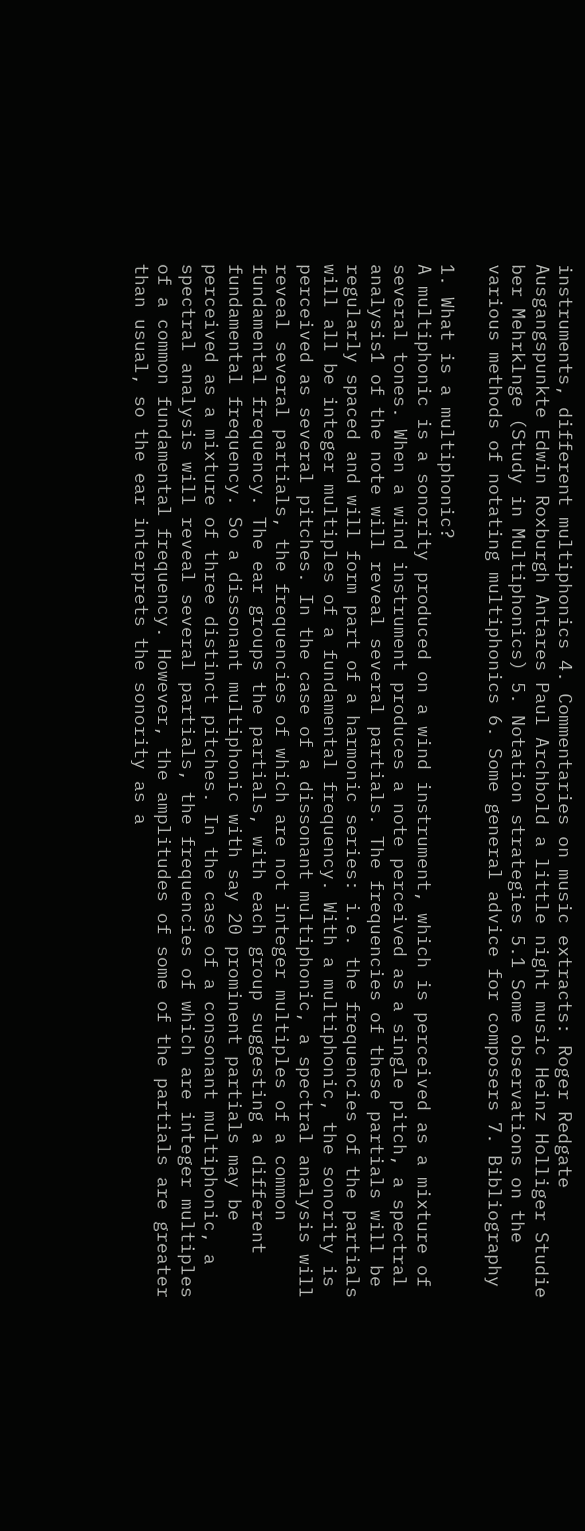instruments, different multiphonics 4. Commentaries on music extracts: Roger Redgate Ausgangspunkte Edwin Roxburgh Antares Paul Archbold a little night music Heinz Holliger Studie ber Mehrklnge (Study in Multiphonics) 5. Notation strategies 5.1 Some observations on the various methods of notating multiphonics 6. Some general advice for composers 7. Bibliography

1. What is a multiphonic?
A multiphonic is a sonority produced on a wind instrument, which is perceived as a mixture of several tones. When a wind instrument produces a note perceived as a single pitch, a spectral analysis1 of the note will reveal several partials. The frequencies of these partials will be regularly spaced and will form part of a harmonic series: i.e. the frequencies of the partials will all be integer multiples of a fundamental frequency. With a multiphonic, the sonority is perceived as several pitches. In the case of a dissonant multiphonic, a spectral analysis will reveal several partials, the frequencies of which are not integer multiples of a common fundamental frequency. The ear groups the partials, with each group suggesting a different fundamental frequency. So a dissonant multiphonic with say 20 prominent partials may be perceived as a mixture of three distinct pitches. In the case of a consonant multiphonic, a spectral analysis will reveal several partials, the frequencies of which are integer multiples of a common fundamental frequency. However, the amplitudes of some of the partials are greater than usual, so the ear interprets the sonority as a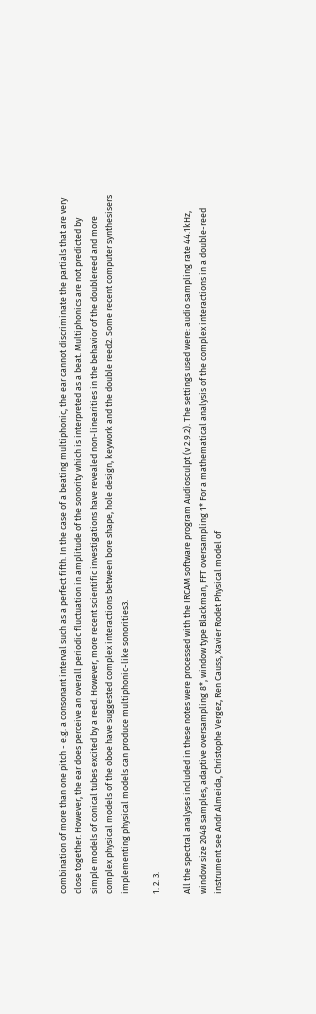combination of more than one pitch - e.g. a consonant interval such as a perfect fifth. In the case of a beating multiphonic, the ear cannot discriminate the partials that are very close together. However, the ear does perceive an overall periodic fluctuation in amplitude of the sonority which is interpreted as a beat. Multiphonics are not predicted by simple models of conical tubes excited by a reed. However, more recent scientific investigations have revealed non-linearities in the behavior of the doublereed and more complex physical models of the oboe have suggested complex interactions between bore shape, hole design, keywork and the double reed2. Some recent computer synthesisers implementing physical models can produce multiphonic-like sonorities3.

1. 2. 3.

All the spectral analyses included in these notes were processed with the IRCAM software program Audiosculpt (v 2.9.2). The settings used were: audio sampling rate 44.1kHz, window size 2048 samples, adaptive oversampling 8*, window type Blackman, FFT oversampling 1* For a mathematical analysis of the complex interactions in a double-reed instrument see Andr Almeida, Christophe Vergez, Ren Causs, Xavier Rodet Physical model of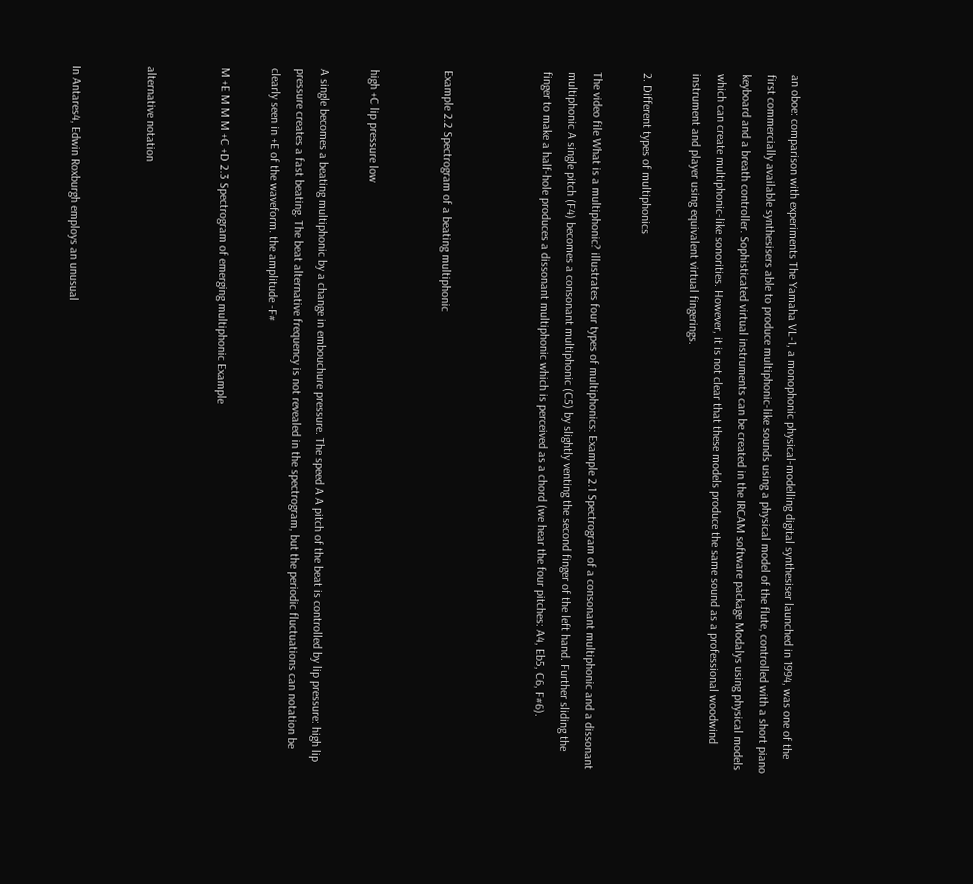an oboe: comparison with experiments The Yamaha VL-1, a monophonic physical-modelling digital synthesiser launched in 1994, was one of the first commercially available synthesisers able to produce multiphonic-like sounds using a physical model of the flute, controlled with a short piano keyboard and a breath controller. Sophisticated virtual instruments can be created in the IRCAM software package Modalys using physical models which can create multiphonic-like sonorities. However, it is not clear that these models produce the same sound as a professional woodwind instrument and player using equivalent virtual fingerings.

2. Different types of multiphonics

The video file What is a multiphonic? illustrates four types of multiphonics: Example 2.1 Spectrogram of a consonant multiphonic and a dissonant multiphonic A single pitch (F4) becomes a consonant multiphonic (C5) by slightly venting the second finger of the left hand. Further sliding the finger to make a half-hole produces a dissonant multiphonic which is perceived as a chord (we hear the four pitches: A4, Eb5, C6, F#6).



Example 2.2 Spectrogram of a beating multiphonic


high +C lip pressure low

A single becomes a beating multiphonic by a change in embouchure pressure. The speed A A pitch of the beat is controlled by lip pressure: high lip pressure creates a fast beating. The beat alternative frequency is not revealed in the spectrogram, but the periodic fluctuations can notation be clearly seen in +E of the waveform. the amplitude -F#

M +E M M M +C +D 2.3 Spectrogram of emerging multiphonic Example


alternative notation


In Antares4, Edwin Roxburgh employs an unusual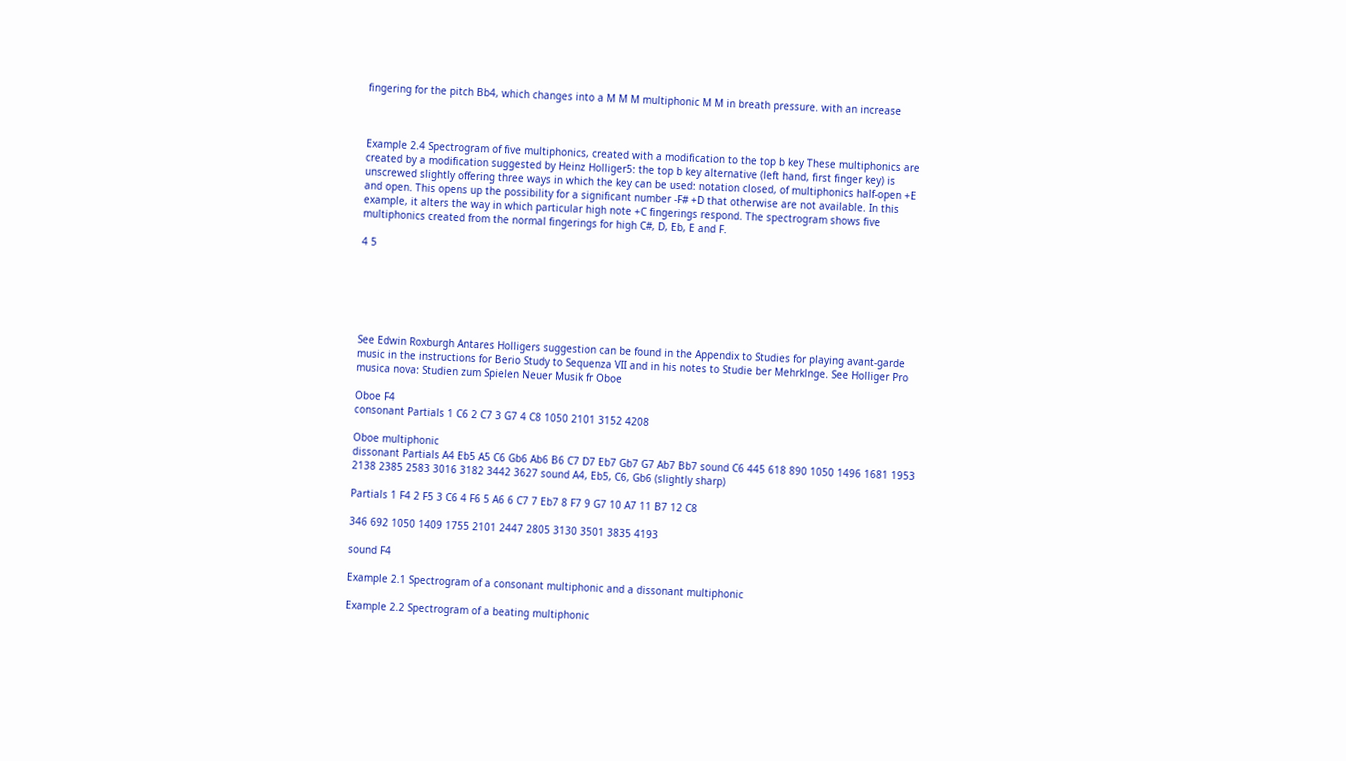fingering for the pitch Bb4, which changes into a M M M multiphonic M M in breath pressure. with an increase



Example 2.4 Spectrogram of five multiphonics, created with a modification to the top b key These multiphonics are created by a modification suggested by Heinz Holliger5: the top b key alternative (left hand, first finger key) is unscrewed slightly offering three ways in which the key can be used: notation closed, of multiphonics half-open +E and open. This opens up the possibility for a significant number -F# +D that otherwise are not available. In this example, it alters the way in which particular high note +C fingerings respond. The spectrogram shows five multiphonics created from the normal fingerings for high C#, D, Eb, E and F.

4 5






See Edwin Roxburgh Antares Holligers suggestion can be found in the Appendix to Studies for playing avant-garde music in the instructions for Berio Study to Sequenza VII and in his notes to Studie ber Mehrklnge. See Holliger Pro musica nova: Studien zum Spielen Neuer Musik fr Oboe

Oboe F4
consonant Partials 1 C6 2 C7 3 G7 4 C8 1050 2101 3152 4208

Oboe multiphonic
dissonant Partials A4 Eb5 A5 C6 Gb6 Ab6 B6 C7 D7 Eb7 Gb7 G7 Ab7 Bb7 sound C6 445 618 890 1050 1496 1681 1953 2138 2385 2583 3016 3182 3442 3627 sound A4, Eb5, C6, Gb6 (slightly sharp)

Partials 1 F4 2 F5 3 C6 4 F6 5 A6 6 C7 7 Eb7 8 F7 9 G7 10 A7 11 B7 12 C8

346 692 1050 1409 1755 2101 2447 2805 3130 3501 3835 4193

sound F4

Example 2.1 Spectrogram of a consonant multiphonic and a dissonant multiphonic

Example 2.2 Spectrogram of a beating multiphonic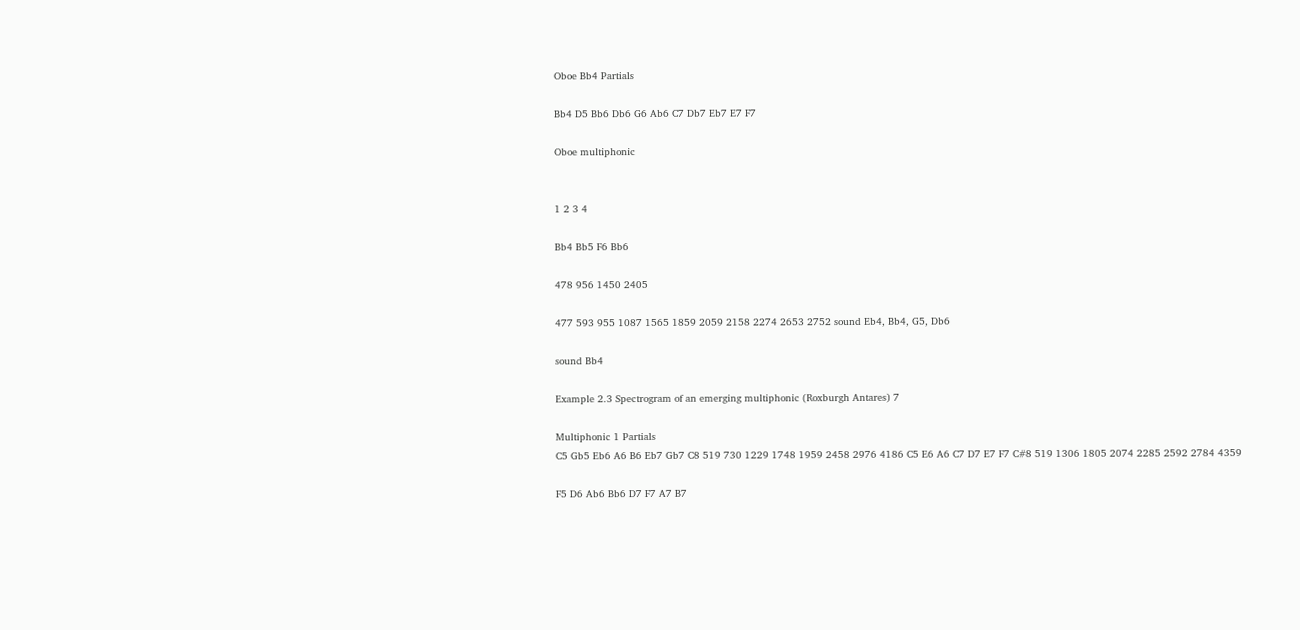Oboe Bb4 Partials

Bb4 D5 Bb6 Db6 G6 Ab6 C7 Db7 Eb7 E7 F7

Oboe multiphonic


1 2 3 4

Bb4 Bb5 F6 Bb6

478 956 1450 2405

477 593 955 1087 1565 1859 2059 2158 2274 2653 2752 sound Eb4, Bb4, G5, Db6

sound Bb4

Example 2.3 Spectrogram of an emerging multiphonic (Roxburgh Antares) 7

Multiphonic 1 Partials
C5 Gb5 Eb6 A6 B6 Eb7 Gb7 C8 519 730 1229 1748 1959 2458 2976 4186 C5 E6 A6 C7 D7 E7 F7 C#8 519 1306 1805 2074 2285 2592 2784 4359

F5 D6 Ab6 Bb6 D7 F7 A7 B7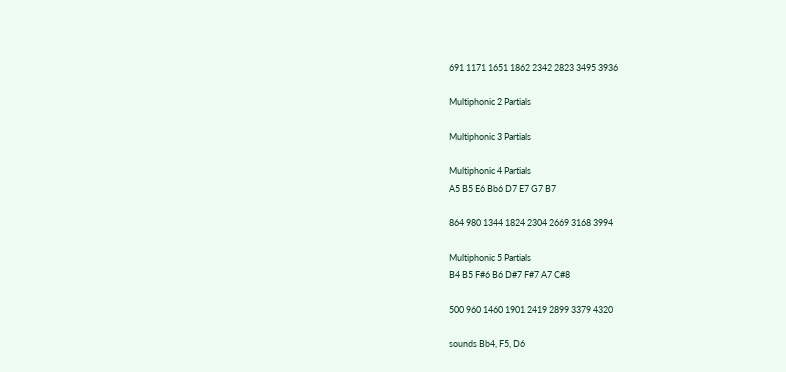691 1171 1651 1862 2342 2823 3495 3936

Multiphonic 2 Partials

Multiphonic 3 Partials

Multiphonic 4 Partials
A5 B5 E6 Bb6 D7 E7 G7 B7

864 980 1344 1824 2304 2669 3168 3994

Multiphonic 5 Partials
B4 B5 F#6 B6 D#7 F#7 A7 C#8

500 960 1460 1901 2419 2899 3379 4320

sounds Bb4, F5, D6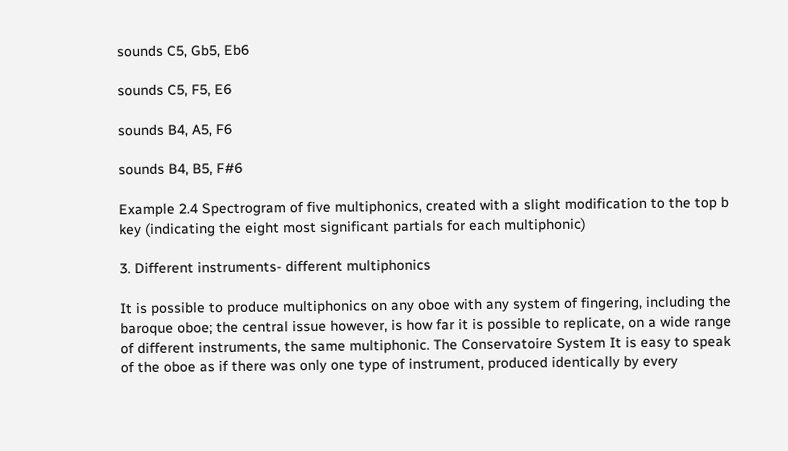sounds C5, Gb5, Eb6

sounds C5, F5, E6

sounds B4, A5, F6

sounds B4, B5, F#6

Example 2.4 Spectrogram of five multiphonics, created with a slight modification to the top b key (indicating the eight most significant partials for each multiphonic)

3. Different instruments- different multiphonics

It is possible to produce multiphonics on any oboe with any system of fingering, including the baroque oboe; the central issue however, is how far it is possible to replicate, on a wide range of different instruments, the same multiphonic. The Conservatoire System It is easy to speak of the oboe as if there was only one type of instrument, produced identically by every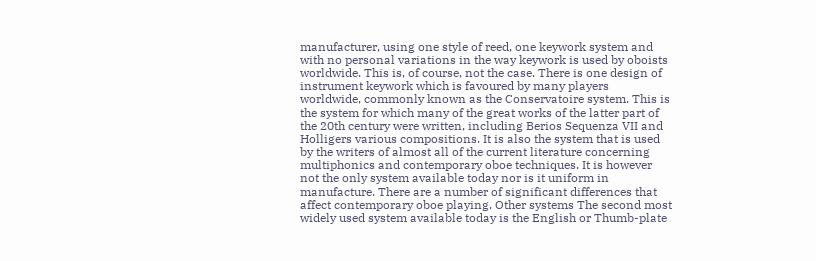manufacturer, using one style of reed, one keywork system and with no personal variations in the way keywork is used by oboists worldwide. This is, of course, not the case. There is one design of instrument keywork which is favoured by many players worldwide, commonly known as the Conservatoire system. This is the system for which many of the great works of the latter part of the 20th century were written, including Berios Sequenza VII and Holligers various compositions. It is also the system that is used by the writers of almost all of the current literature concerning multiphonics and contemporary oboe techniques. It is however not the only system available today nor is it uniform in manufacture. There are a number of significant differences that affect contemporary oboe playing. Other systems The second most widely used system available today is the English or Thumb-plate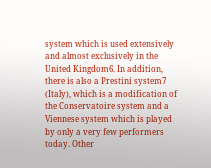system which is used extensively and almost exclusively in the United Kingdom6. In addition, there is also a Prestini system7 (Italy), which is a modification of the Conservatoire system and a Viennese system which is played by only a very few performers today. Other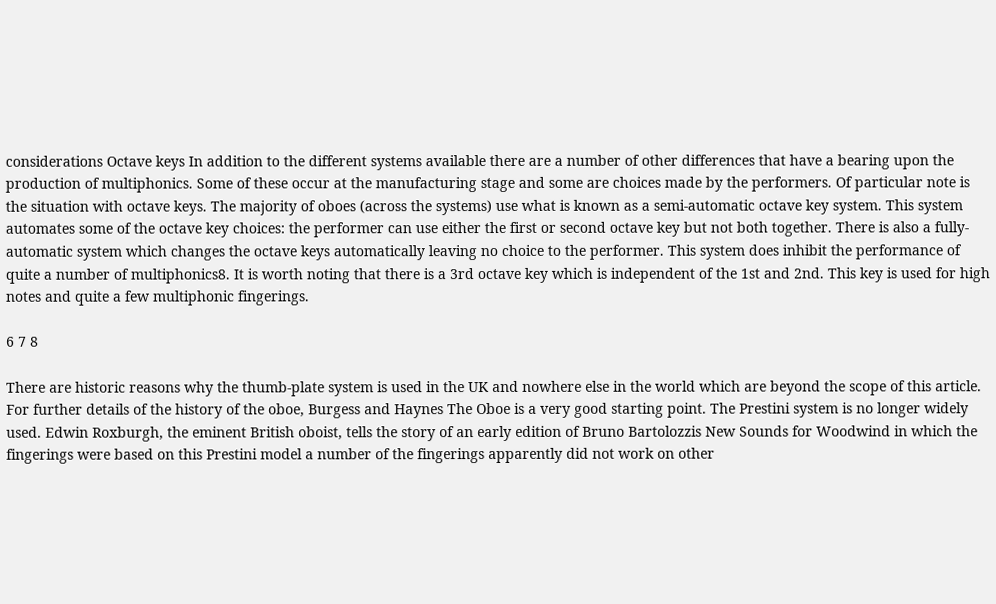considerations Octave keys In addition to the different systems available there are a number of other differences that have a bearing upon the production of multiphonics. Some of these occur at the manufacturing stage and some are choices made by the performers. Of particular note is the situation with octave keys. The majority of oboes (across the systems) use what is known as a semi-automatic octave key system. This system automates some of the octave key choices: the performer can use either the first or second octave key but not both together. There is also a fully-automatic system which changes the octave keys automatically leaving no choice to the performer. This system does inhibit the performance of quite a number of multiphonics8. It is worth noting that there is a 3rd octave key which is independent of the 1st and 2nd. This key is used for high notes and quite a few multiphonic fingerings.

6 7 8

There are historic reasons why the thumb-plate system is used in the UK and nowhere else in the world which are beyond the scope of this article. For further details of the history of the oboe, Burgess and Haynes The Oboe is a very good starting point. The Prestini system is no longer widely used. Edwin Roxburgh, the eminent British oboist, tells the story of an early edition of Bruno Bartolozzis New Sounds for Woodwind in which the fingerings were based on this Prestini model a number of the fingerings apparently did not work on other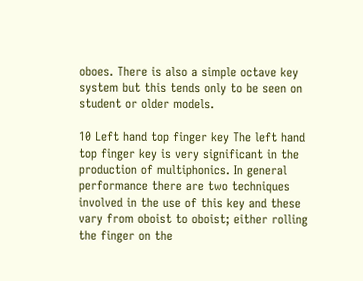oboes. There is also a simple octave key system but this tends only to be seen on student or older models.

10 Left hand top finger key The left hand top finger key is very significant in the production of multiphonics. In general performance there are two techniques involved in the use of this key and these vary from oboist to oboist; either rolling the finger on the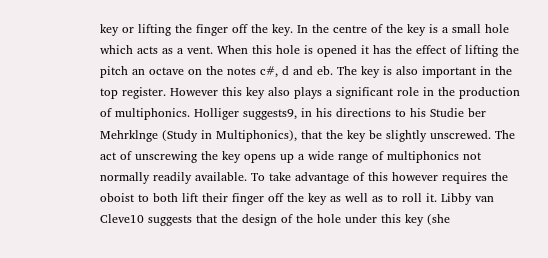key or lifting the finger off the key. In the centre of the key is a small hole which acts as a vent. When this hole is opened it has the effect of lifting the pitch an octave on the notes c#, d and eb. The key is also important in the top register. However this key also plays a significant role in the production of multiphonics. Holliger suggests9, in his directions to his Studie ber Mehrklnge (Study in Multiphonics), that the key be slightly unscrewed. The act of unscrewing the key opens up a wide range of multiphonics not normally readily available. To take advantage of this however requires the oboist to both lift their finger off the key as well as to roll it. Libby van Cleve10 suggests that the design of the hole under this key (she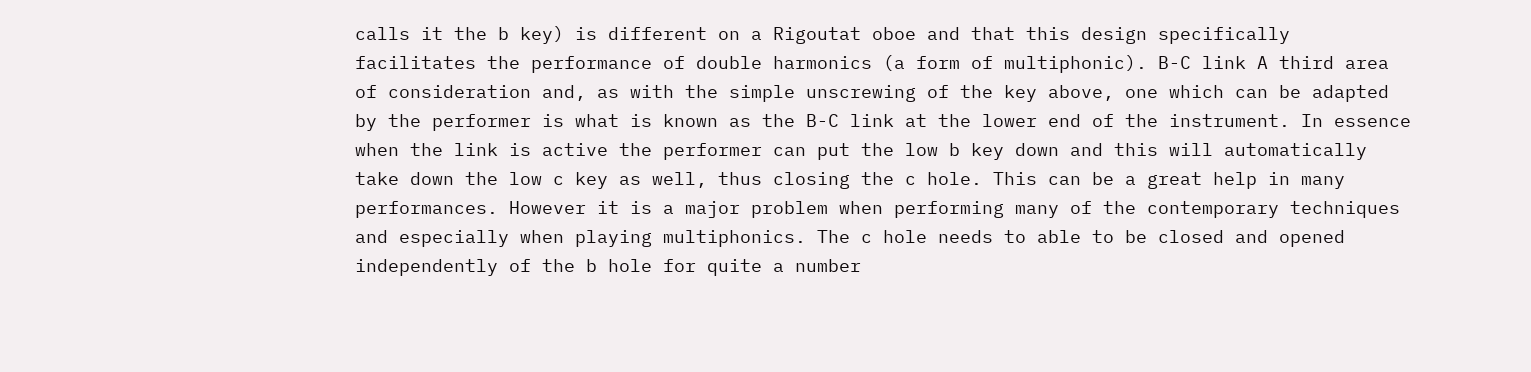calls it the b key) is different on a Rigoutat oboe and that this design specifically facilitates the performance of double harmonics (a form of multiphonic). B-C link A third area of consideration and, as with the simple unscrewing of the key above, one which can be adapted by the performer is what is known as the B-C link at the lower end of the instrument. In essence when the link is active the performer can put the low b key down and this will automatically take down the low c key as well, thus closing the c hole. This can be a great help in many performances. However it is a major problem when performing many of the contemporary techniques and especially when playing multiphonics. The c hole needs to able to be closed and opened independently of the b hole for quite a number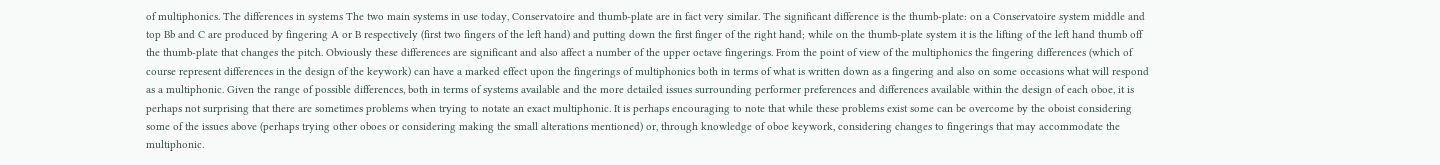of multiphonics. The differences in systems The two main systems in use today, Conservatoire and thumb-plate are in fact very similar. The significant difference is the thumb-plate: on a Conservatoire system middle and top Bb and C are produced by fingering A or B respectively (first two fingers of the left hand) and putting down the first finger of the right hand; while on the thumb-plate system it is the lifting of the left hand thumb off the thumb-plate that changes the pitch. Obviously these differences are significant and also affect a number of the upper octave fingerings. From the point of view of the multiphonics the fingering differences (which of course represent differences in the design of the keywork) can have a marked effect upon the fingerings of multiphonics both in terms of what is written down as a fingering and also on some occasions what will respond as a multiphonic. Given the range of possible differences, both in terms of systems available and the more detailed issues surrounding performer preferences and differences available within the design of each oboe, it is perhaps not surprising that there are sometimes problems when trying to notate an exact multiphonic. It is perhaps encouraging to note that while these problems exist some can be overcome by the oboist considering some of the issues above (perhaps trying other oboes or considering making the small alterations mentioned) or, through knowledge of oboe keywork, considering changes to fingerings that may accommodate the multiphonic.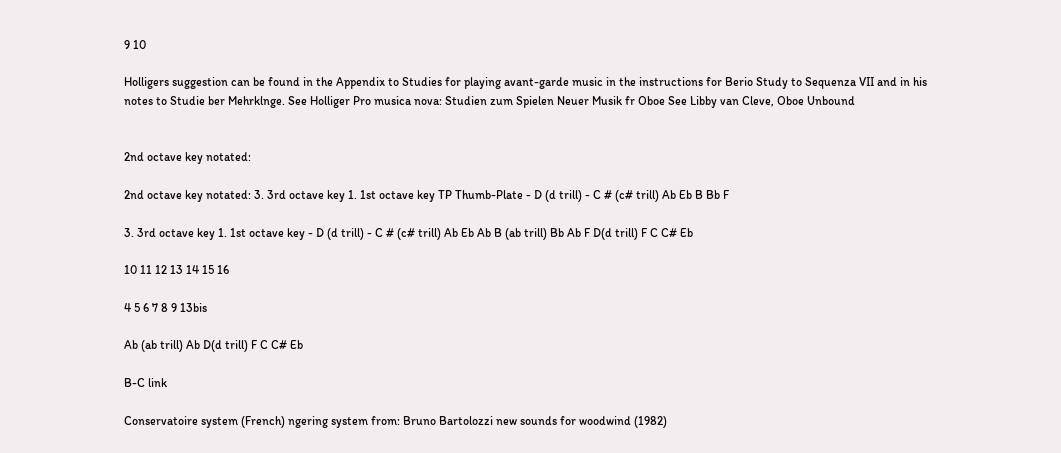9 10

Holligers suggestion can be found in the Appendix to Studies for playing avant-garde music in the instructions for Berio Study to Sequenza VII and in his notes to Studie ber Mehrklnge. See Holliger Pro musica nova: Studien zum Spielen Neuer Musik fr Oboe See Libby van Cleve, Oboe Unbound


2nd octave key notated:

2nd octave key notated: 3. 3rd octave key 1. 1st octave key TP Thumb-Plate - D (d trill) - C # (c# trill) Ab Eb B Bb F

3. 3rd octave key 1. 1st octave key - D (d trill) - C # (c# trill) Ab Eb Ab B (ab trill) Bb Ab F D(d trill) F C C# Eb

10 11 12 13 14 15 16

4 5 6 7 8 9 13bis

Ab (ab trill) Ab D(d trill) F C C# Eb

B-C link

Conservatoire system (French) ngering system from: Bruno Bartolozzi new sounds for woodwind (1982)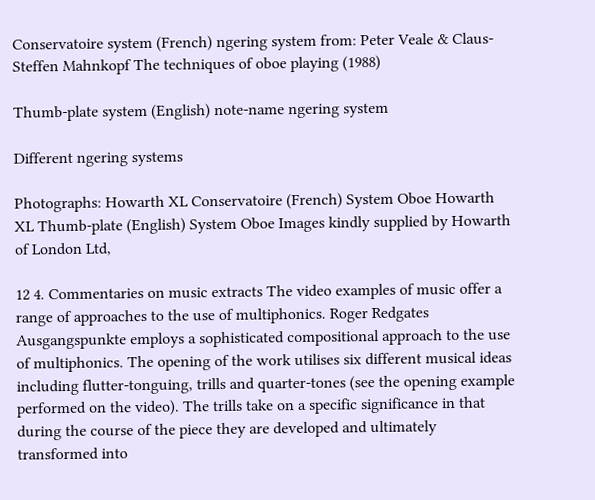Conservatoire system (French) ngering system from: Peter Veale & Claus-Steffen Mahnkopf The techniques of oboe playing (1988)

Thumb-plate system (English) note-name ngering system

Different ngering systems

Photographs: Howarth XL Conservatoire (French) System Oboe Howarth XL Thumb-plate (English) System Oboe Images kindly supplied by Howarth of London Ltd,

12 4. Commentaries on music extracts The video examples of music offer a range of approaches to the use of multiphonics. Roger Redgates Ausgangspunkte employs a sophisticated compositional approach to the use of multiphonics. The opening of the work utilises six different musical ideas including flutter-tonguing, trills and quarter-tones (see the opening example performed on the video). The trills take on a specific significance in that during the course of the piece they are developed and ultimately transformed into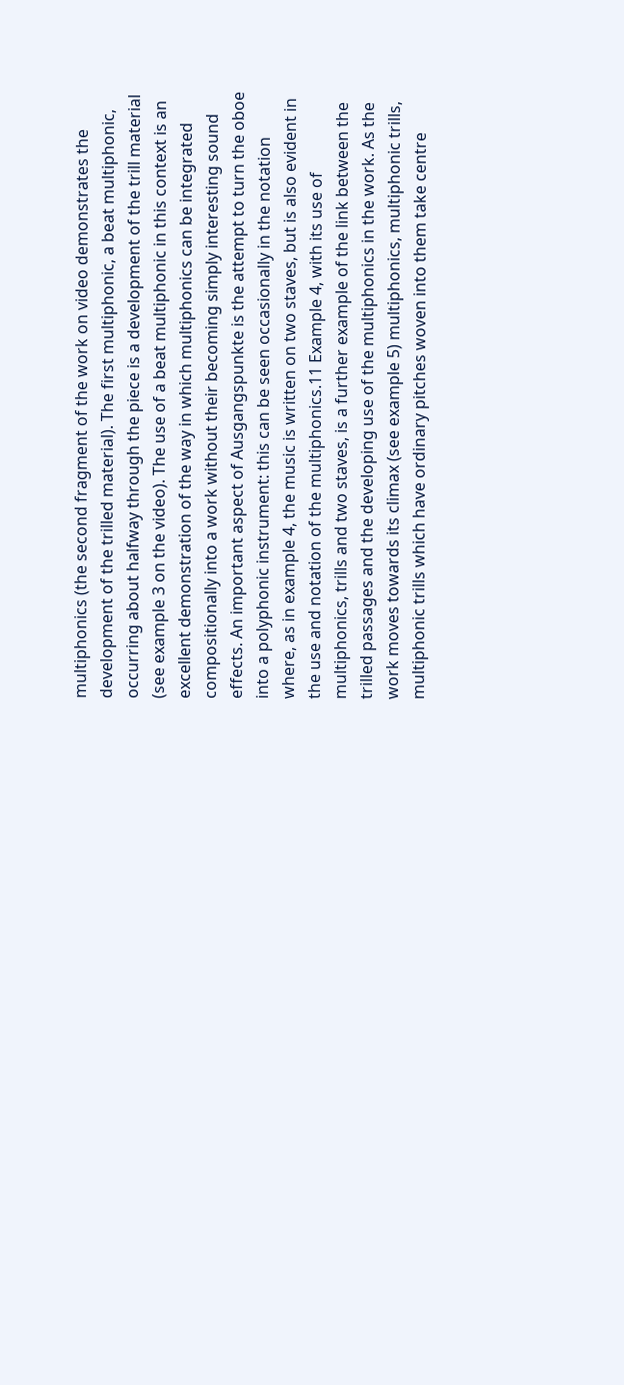multiphonics (the second fragment of the work on video demonstrates the development of the trilled material). The first multiphonic, a beat multiphonic, occurring about halfway through the piece is a development of the trill material (see example 3 on the video). The use of a beat multiphonic in this context is an excellent demonstration of the way in which multiphonics can be integrated compositionally into a work without their becoming simply interesting sound effects. An important aspect of Ausgangspunkte is the attempt to turn the oboe into a polyphonic instrument: this can be seen occasionally in the notation where, as in example 4, the music is written on two staves, but is also evident in the use and notation of the multiphonics.11 Example 4, with its use of multiphonics, trills and two staves, is a further example of the link between the trilled passages and the developing use of the multiphonics in the work. As the work moves towards its climax (see example 5) multiphonics, multiphonic trills, multiphonic trills which have ordinary pitches woven into them take centre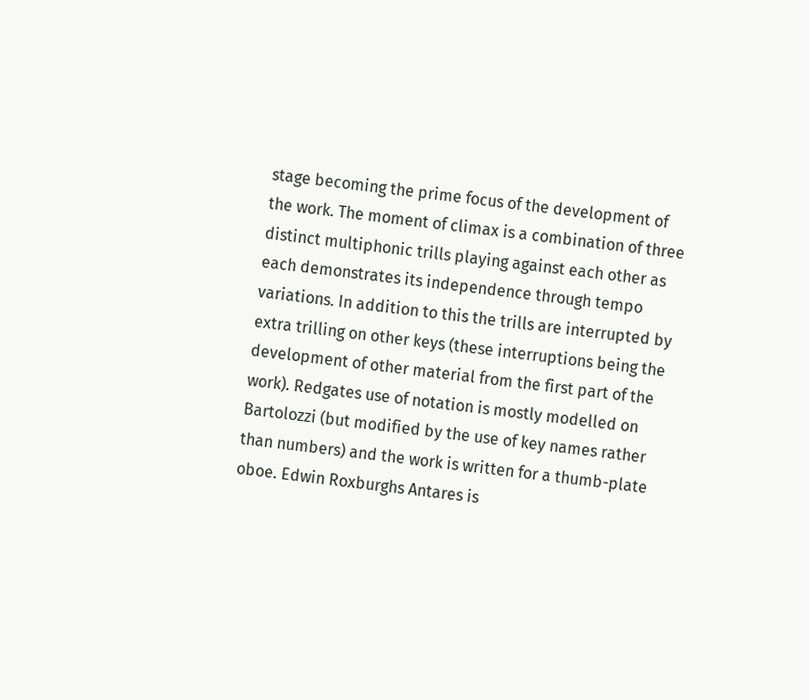stage becoming the prime focus of the development of the work. The moment of climax is a combination of three distinct multiphonic trills playing against each other as each demonstrates its independence through tempo variations. In addition to this the trills are interrupted by extra trilling on other keys (these interruptions being the development of other material from the first part of the work). Redgates use of notation is mostly modelled on Bartolozzi (but modified by the use of key names rather than numbers) and the work is written for a thumb-plate oboe. Edwin Roxburghs Antares is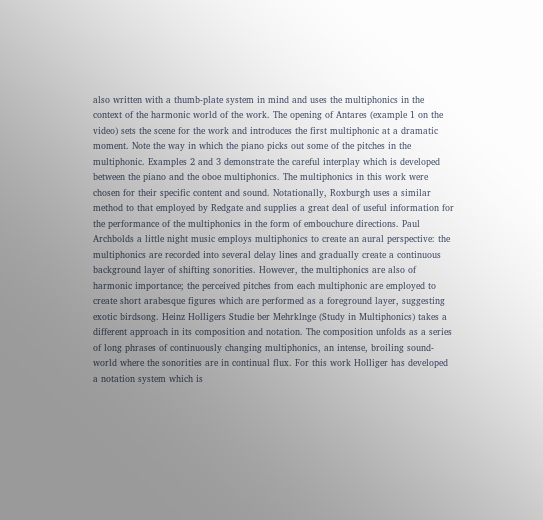also written with a thumb-plate system in mind and uses the multiphonics in the context of the harmonic world of the work. The opening of Antares (example 1 on the video) sets the scene for the work and introduces the first multiphonic at a dramatic moment. Note the way in which the piano picks out some of the pitches in the multiphonic. Examples 2 and 3 demonstrate the careful interplay which is developed between the piano and the oboe multiphonics. The multiphonics in this work were chosen for their specific content and sound. Notationally, Roxburgh uses a similar method to that employed by Redgate and supplies a great deal of useful information for the performance of the multiphonics in the form of embouchure directions. Paul Archbolds a little night music employs multiphonics to create an aural perspective: the multiphonics are recorded into several delay lines and gradually create a continuous background layer of shifting sonorities. However, the multiphonics are also of harmonic importance; the perceived pitches from each multiphonic are employed to create short arabesque figures which are performed as a foreground layer, suggesting exotic birdsong. Heinz Holligers Studie ber Mehrklnge (Study in Multiphonics) takes a different approach in its composition and notation. The composition unfolds as a series of long phrases of continuously changing multiphonics, an intense, broiling sound-world where the sonorities are in continual flux. For this work Holliger has developed a notation system which is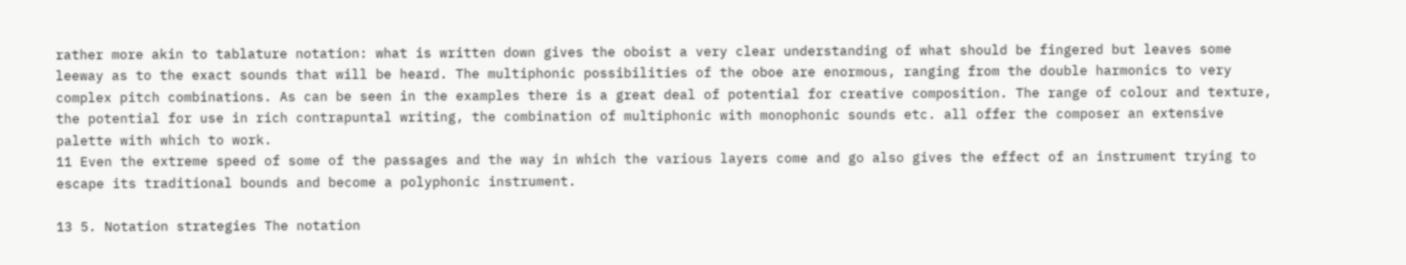rather more akin to tablature notation: what is written down gives the oboist a very clear understanding of what should be fingered but leaves some leeway as to the exact sounds that will be heard. The multiphonic possibilities of the oboe are enormous, ranging from the double harmonics to very complex pitch combinations. As can be seen in the examples there is a great deal of potential for creative composition. The range of colour and texture, the potential for use in rich contrapuntal writing, the combination of multiphonic with monophonic sounds etc. all offer the composer an extensive palette with which to work.
11 Even the extreme speed of some of the passages and the way in which the various layers come and go also gives the effect of an instrument trying to escape its traditional bounds and become a polyphonic instrument.

13 5. Notation strategies The notation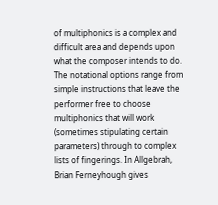of multiphonics is a complex and difficult area and depends upon what the composer intends to do. The notational options range from simple instructions that leave the performer free to choose multiphonics that will work (sometimes stipulating certain parameters) through to complex lists of fingerings. In Allgebrah, Brian Ferneyhough gives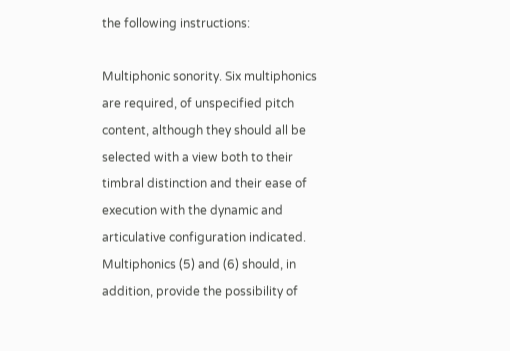the following instructions:

Multiphonic sonority. Six multiphonics are required, of unspecified pitch content, although they should all be selected with a view both to their timbral distinction and their ease of execution with the dynamic and articulative configuration indicated. Multiphonics (5) and (6) should, in addition, provide the possibility of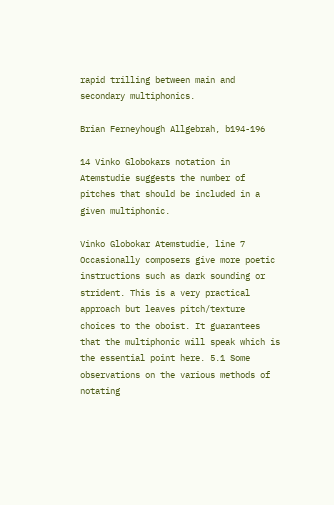rapid trilling between main and secondary multiphonics.

Brian Ferneyhough Allgebrah, b194-196

14 Vinko Globokars notation in Atemstudie suggests the number of pitches that should be included in a given multiphonic.

Vinko Globokar Atemstudie, line 7 Occasionally composers give more poetic instructions such as dark sounding or strident. This is a very practical approach but leaves pitch/texture choices to the oboist. It guarantees that the multiphonic will speak which is the essential point here. 5.1 Some observations on the various methods of notating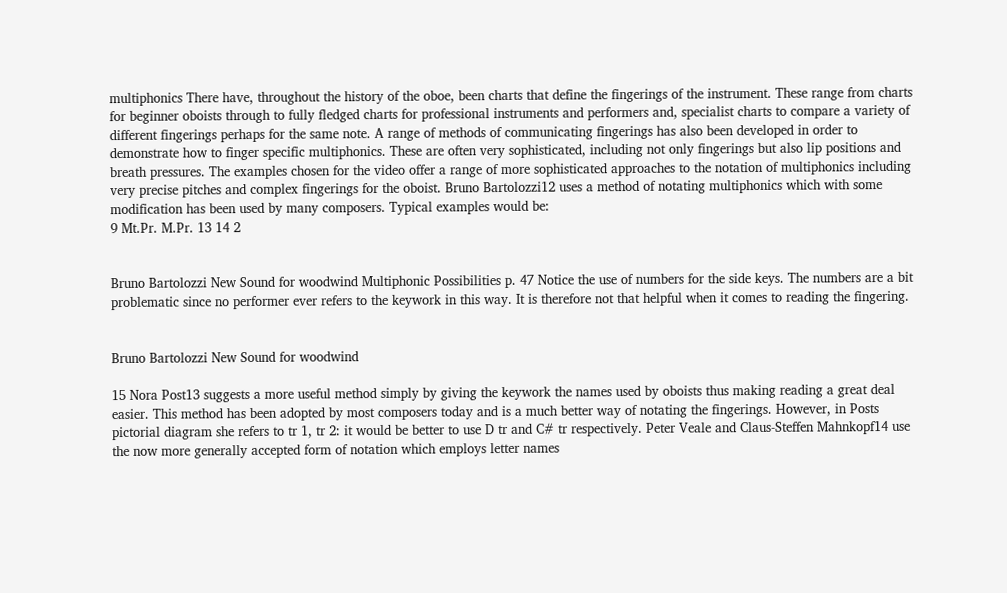multiphonics There have, throughout the history of the oboe, been charts that define the fingerings of the instrument. These range from charts for beginner oboists through to fully fledged charts for professional instruments and performers and, specialist charts to compare a variety of different fingerings perhaps for the same note. A range of methods of communicating fingerings has also been developed in order to demonstrate how to finger specific multiphonics. These are often very sophisticated, including not only fingerings but also lip positions and breath pressures. The examples chosen for the video offer a range of more sophisticated approaches to the notation of multiphonics including very precise pitches and complex fingerings for the oboist. Bruno Bartolozzi12 uses a method of notating multiphonics which with some modification has been used by many composers. Typical examples would be:
9 Mt.Pr. M.Pr. 13 14 2


Bruno Bartolozzi New Sound for woodwind Multiphonic Possibilities p. 47 Notice the use of numbers for the side keys. The numbers are a bit problematic since no performer ever refers to the keywork in this way. It is therefore not that helpful when it comes to reading the fingering.


Bruno Bartolozzi New Sound for woodwind

15 Nora Post13 suggests a more useful method simply by giving the keywork the names used by oboists thus making reading a great deal easier. This method has been adopted by most composers today and is a much better way of notating the fingerings. However, in Posts pictorial diagram she refers to tr 1, tr 2: it would be better to use D tr and C# tr respectively. Peter Veale and Claus-Steffen Mahnkopf14 use the now more generally accepted form of notation which employs letter names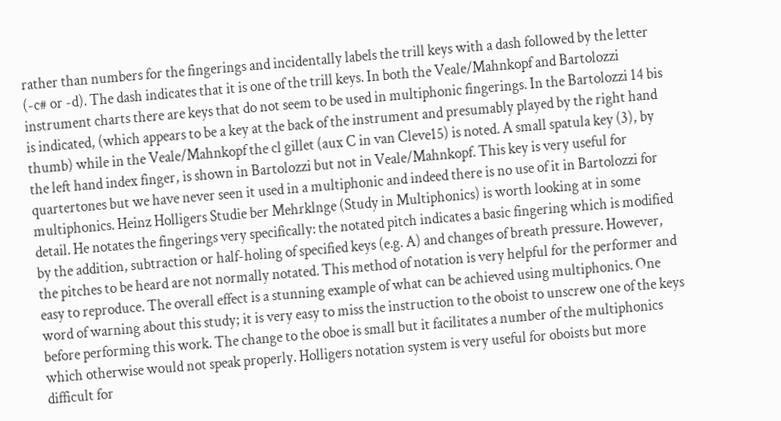rather than numbers for the fingerings and incidentally labels the trill keys with a dash followed by the letter (-c# or -d). The dash indicates that it is one of the trill keys. In both the Veale/Mahnkopf and Bartolozzi instrument charts there are keys that do not seem to be used in multiphonic fingerings. In the Bartolozzi 14 bis is indicated, (which appears to be a key at the back of the instrument and presumably played by the right hand thumb) while in the Veale/Mahnkopf the cl gillet (aux C in van Cleve15) is noted. A small spatula key (3), by the left hand index finger, is shown in Bartolozzi but not in Veale/Mahnkopf. This key is very useful for quartertones but we have never seen it used in a multiphonic and indeed there is no use of it in Bartolozzi for multiphonics. Heinz Holligers Studie ber Mehrklnge (Study in Multiphonics) is worth looking at in some detail. He notates the fingerings very specifically: the notated pitch indicates a basic fingering which is modified by the addition, subtraction or half-holing of specified keys (e.g. A) and changes of breath pressure. However, the pitches to be heard are not normally notated. This method of notation is very helpful for the performer and easy to reproduce. The overall effect is a stunning example of what can be achieved using multiphonics. One word of warning about this study; it is very easy to miss the instruction to the oboist to unscrew one of the keys before performing this work. The change to the oboe is small but it facilitates a number of the multiphonics which otherwise would not speak properly. Holligers notation system is very useful for oboists but more difficult for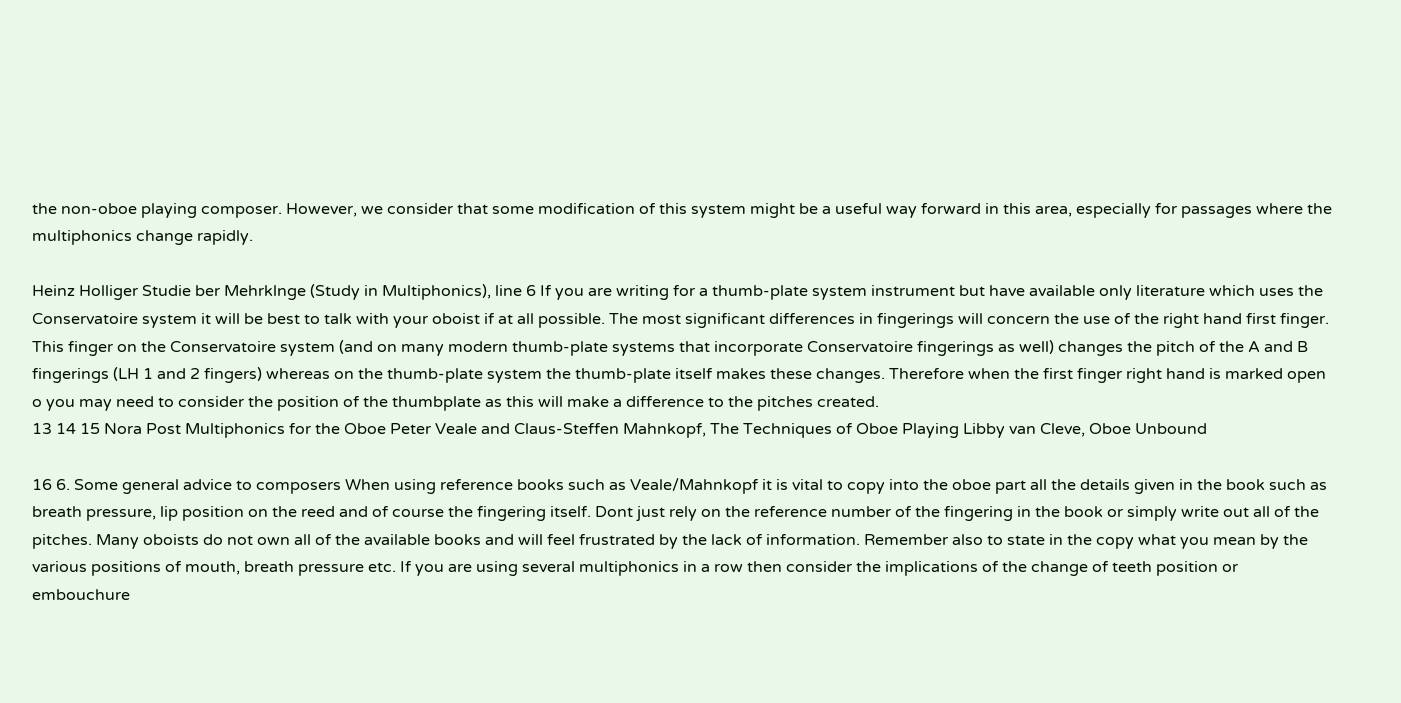the non-oboe playing composer. However, we consider that some modification of this system might be a useful way forward in this area, especially for passages where the multiphonics change rapidly.

Heinz Holliger Studie ber Mehrklnge (Study in Multiphonics), line 6 If you are writing for a thumb-plate system instrument but have available only literature which uses the Conservatoire system it will be best to talk with your oboist if at all possible. The most significant differences in fingerings will concern the use of the right hand first finger. This finger on the Conservatoire system (and on many modern thumb-plate systems that incorporate Conservatoire fingerings as well) changes the pitch of the A and B fingerings (LH 1 and 2 fingers) whereas on the thumb-plate system the thumb-plate itself makes these changes. Therefore when the first finger right hand is marked open o you may need to consider the position of the thumbplate as this will make a difference to the pitches created.
13 14 15 Nora Post Multiphonics for the Oboe Peter Veale and Claus-Steffen Mahnkopf, The Techniques of Oboe Playing Libby van Cleve, Oboe Unbound

16 6. Some general advice to composers When using reference books such as Veale/Mahnkopf it is vital to copy into the oboe part all the details given in the book such as breath pressure, lip position on the reed and of course the fingering itself. Dont just rely on the reference number of the fingering in the book or simply write out all of the pitches. Many oboists do not own all of the available books and will feel frustrated by the lack of information. Remember also to state in the copy what you mean by the various positions of mouth, breath pressure etc. If you are using several multiphonics in a row then consider the implications of the change of teeth position or embouchure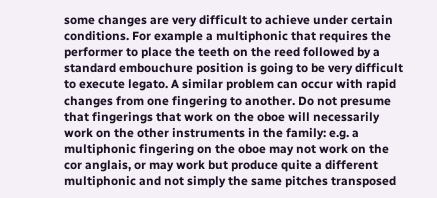some changes are very difficult to achieve under certain conditions. For example a multiphonic that requires the performer to place the teeth on the reed followed by a standard embouchure position is going to be very difficult to execute legato. A similar problem can occur with rapid changes from one fingering to another. Do not presume that fingerings that work on the oboe will necessarily work on the other instruments in the family: e.g. a multiphonic fingering on the oboe may not work on the cor anglais, or may work but produce quite a different multiphonic and not simply the same pitches transposed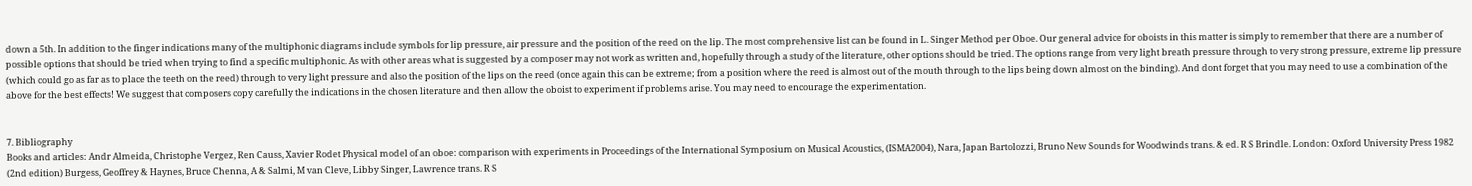down a 5th. In addition to the finger indications many of the multiphonic diagrams include symbols for lip pressure, air pressure and the position of the reed on the lip. The most comprehensive list can be found in L. Singer Method per Oboe. Our general advice for oboists in this matter is simply to remember that there are a number of possible options that should be tried when trying to find a specific multiphonic. As with other areas what is suggested by a composer may not work as written and, hopefully through a study of the literature, other options should be tried. The options range from very light breath pressure through to very strong pressure, extreme lip pressure (which could go as far as to place the teeth on the reed) through to very light pressure and also the position of the lips on the reed (once again this can be extreme; from a position where the reed is almost out of the mouth through to the lips being down almost on the binding). And dont forget that you may need to use a combination of the above for the best effects! We suggest that composers copy carefully the indications in the chosen literature and then allow the oboist to experiment if problems arise. You may need to encourage the experimentation.


7. Bibliography
Books and articles: Andr Almeida, Christophe Vergez, Ren Causs, Xavier Rodet Physical model of an oboe: comparison with experiments in Proceedings of the International Symposium on Musical Acoustics, (ISMA2004), Nara, Japan Bartolozzi, Bruno New Sounds for Woodwinds trans. & ed. R S Brindle. London: Oxford University Press 1982 (2nd edition) Burgess, Geoffrey & Haynes, Bruce Chenna, A & Salmi, M van Cleve, Libby Singer, Lawrence trans. R S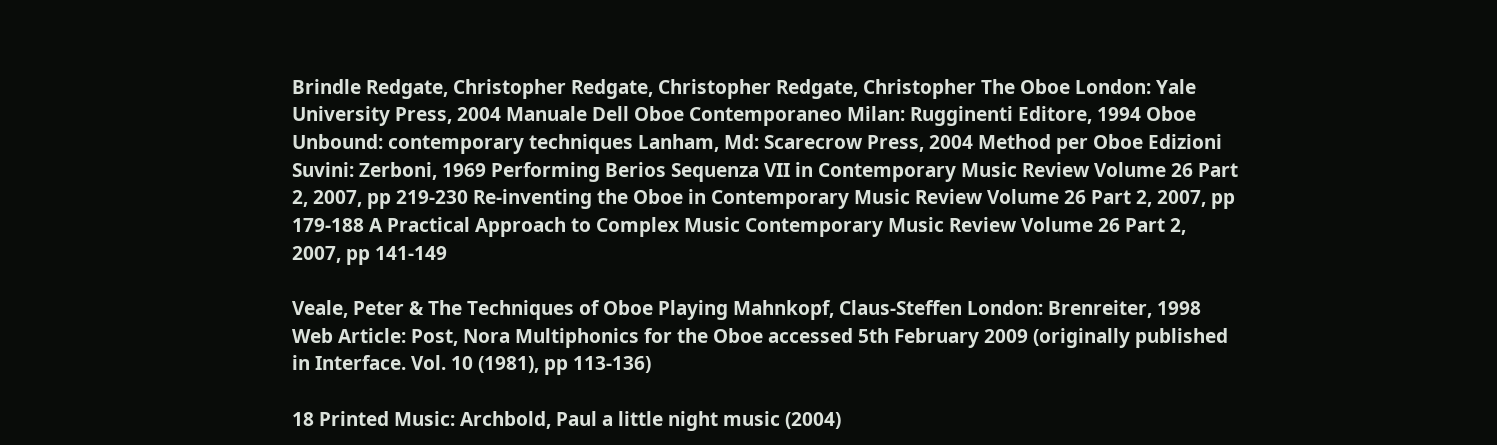Brindle Redgate, Christopher Redgate, Christopher Redgate, Christopher The Oboe London: Yale University Press, 2004 Manuale Dell Oboe Contemporaneo Milan: Rugginenti Editore, 1994 Oboe Unbound: contemporary techniques Lanham, Md: Scarecrow Press, 2004 Method per Oboe Edizioni Suvini: Zerboni, 1969 Performing Berios Sequenza VII in Contemporary Music Review Volume 26 Part 2, 2007, pp 219-230 Re-inventing the Oboe in Contemporary Music Review Volume 26 Part 2, 2007, pp 179-188 A Practical Approach to Complex Music Contemporary Music Review Volume 26 Part 2, 2007, pp 141-149

Veale, Peter & The Techniques of Oboe Playing Mahnkopf, Claus-Steffen London: Brenreiter, 1998 Web Article: Post, Nora Multiphonics for the Oboe accessed 5th February 2009 (originally published in Interface. Vol. 10 (1981), pp 113-136)

18 Printed Music: Archbold, Paul a little night music (2004)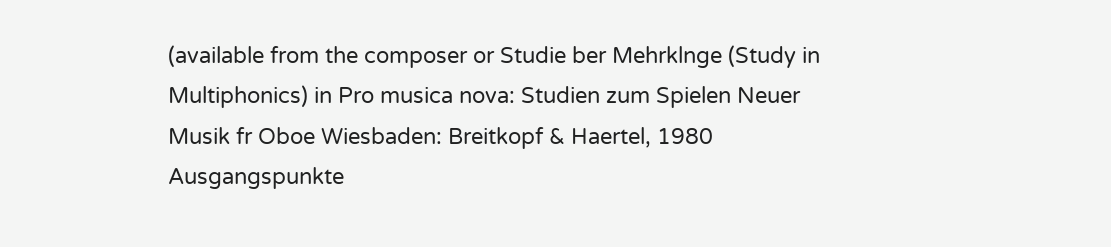(available from the composer or Studie ber Mehrklnge (Study in Multiphonics) in Pro musica nova: Studien zum Spielen Neuer Musik fr Oboe Wiesbaden: Breitkopf & Haertel, 1980 Ausgangspunkte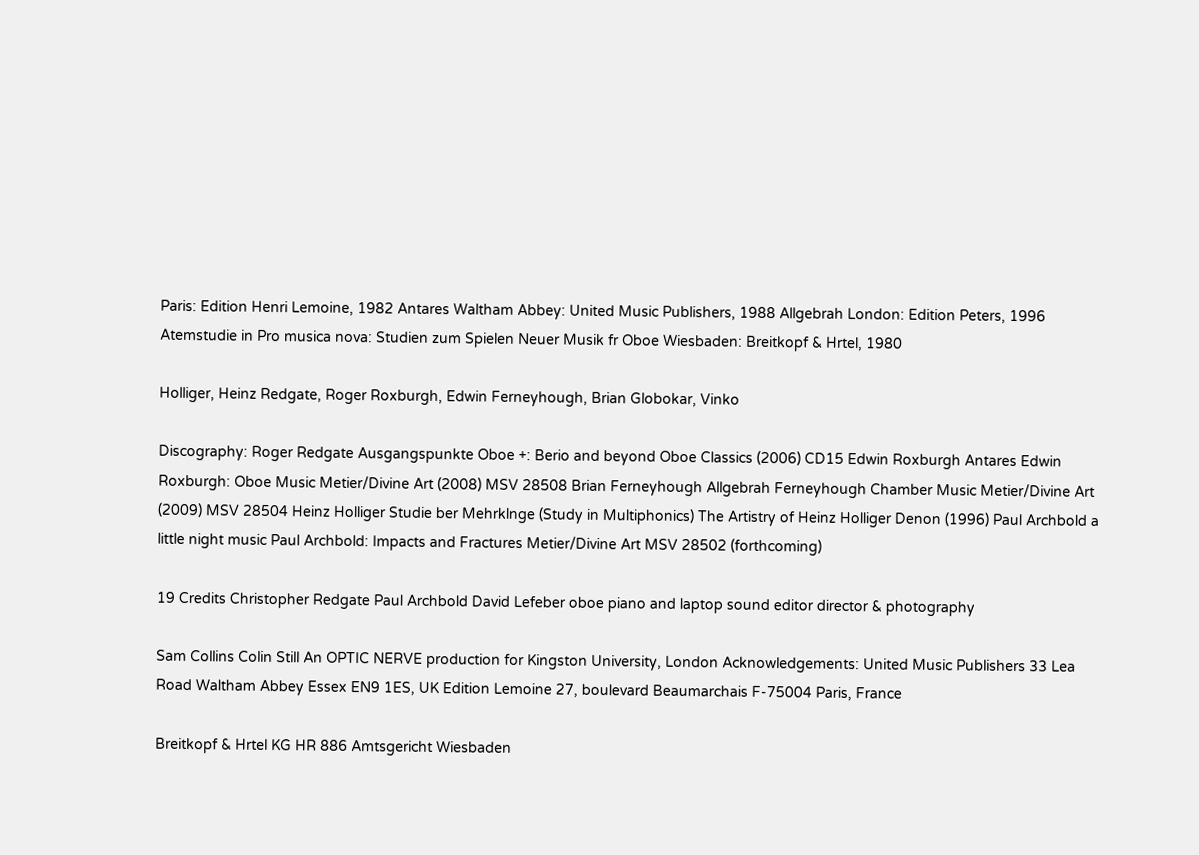Paris: Edition Henri Lemoine, 1982 Antares Waltham Abbey: United Music Publishers, 1988 Allgebrah London: Edition Peters, 1996 Atemstudie in Pro musica nova: Studien zum Spielen Neuer Musik fr Oboe Wiesbaden: Breitkopf & Hrtel, 1980

Holliger, Heinz Redgate, Roger Roxburgh, Edwin Ferneyhough, Brian Globokar, Vinko

Discography: Roger Redgate Ausgangspunkte Oboe +: Berio and beyond Oboe Classics (2006) CD15 Edwin Roxburgh Antares Edwin Roxburgh: Oboe Music Metier/Divine Art (2008) MSV 28508 Brian Ferneyhough Allgebrah Ferneyhough Chamber Music Metier/Divine Art (2009) MSV 28504 Heinz Holliger Studie ber Mehrklnge (Study in Multiphonics) The Artistry of Heinz Holliger Denon (1996) Paul Archbold a little night music Paul Archbold: Impacts and Fractures Metier/Divine Art MSV 28502 (forthcoming)

19 Credits Christopher Redgate Paul Archbold David Lefeber oboe piano and laptop sound editor director & photography

Sam Collins Colin Still An OPTIC NERVE production for Kingston University, London Acknowledgements: United Music Publishers 33 Lea Road Waltham Abbey Essex EN9 1ES, UK Edition Lemoine 27, boulevard Beaumarchais F-75004 Paris, France

Breitkopf & Hrtel KG HR 886 Amtsgericht Wiesbaden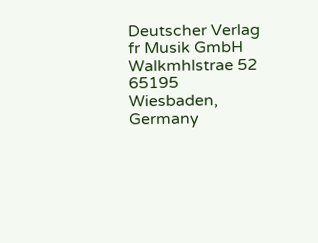Deutscher Verlag fr Musik GmbH Walkmhlstrae 52 65195 Wiesbaden, Germany